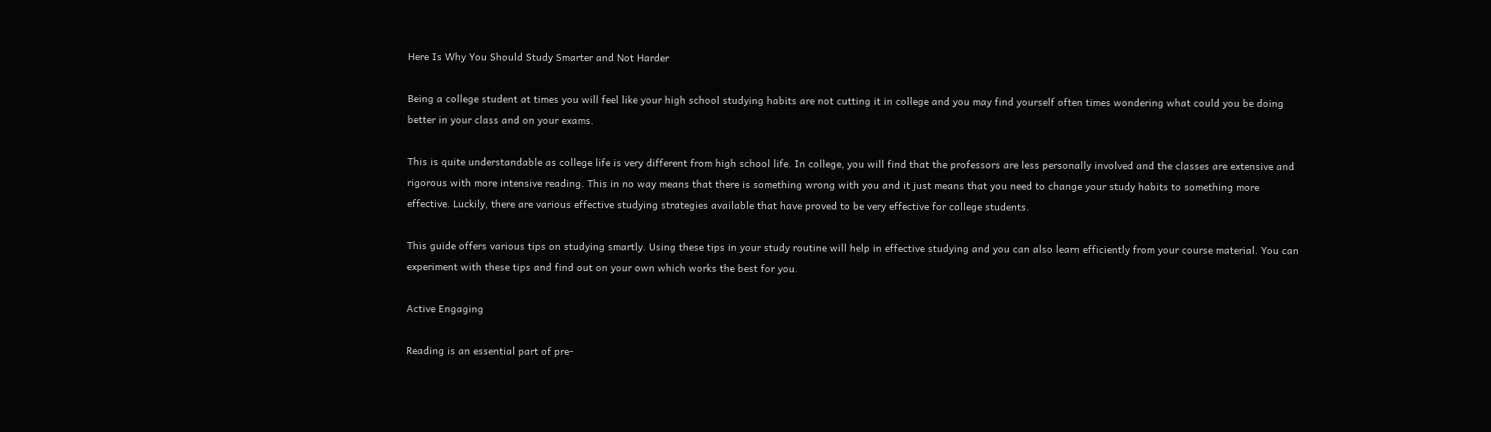Here Is Why You Should Study Smarter and Not Harder

Being a college student at times you will feel like your high school studying habits are not cutting it in college and you may find yourself often times wondering what could you be doing better in your class and on your exams.

This is quite understandable as college life is very different from high school life. In college, you will find that the professors are less personally involved and the classes are extensive and rigorous with more intensive reading. This in no way means that there is something wrong with you and it just means that you need to change your study habits to something more effective. Luckily, there are various effective studying strategies available that have proved to be very effective for college students.

This guide offers various tips on studying smartly. Using these tips in your study routine will help in effective studying and you can also learn efficiently from your course material. You can experiment with these tips and find out on your own which works the best for you.

Active Engaging

Reading is an essential part of pre-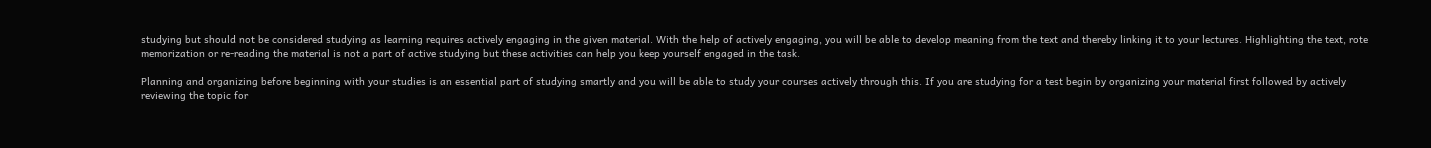studying but should not be considered studying as learning requires actively engaging in the given material. With the help of actively engaging, you will be able to develop meaning from the text and thereby linking it to your lectures. Highlighting the text, rote memorization or re-reading the material is not a part of active studying but these activities can help you keep yourself engaged in the task.

Planning and organizing before beginning with your studies is an essential part of studying smartly and you will be able to study your courses actively through this. If you are studying for a test begin by organizing your material first followed by actively reviewing the topic for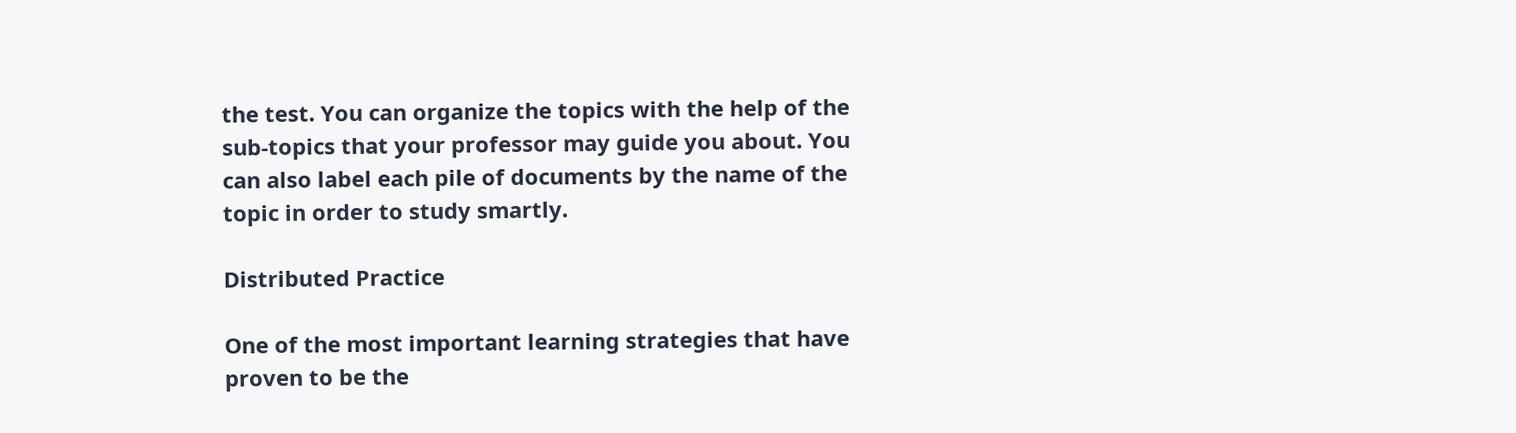the test. You can organize the topics with the help of the sub-topics that your professor may guide you about. You can also label each pile of documents by the name of the topic in order to study smartly.

Distributed Practice

One of the most important learning strategies that have proven to be the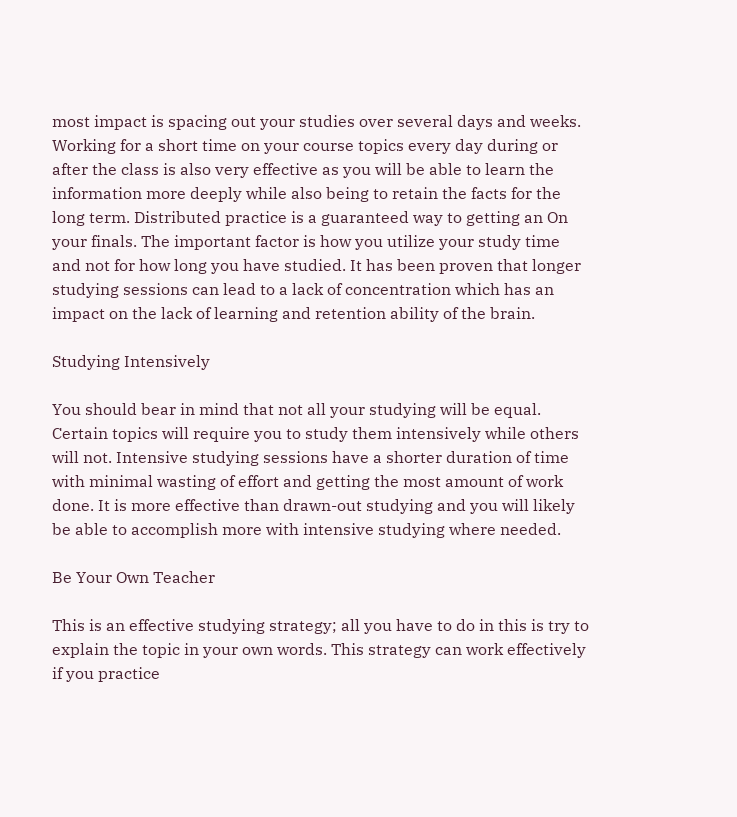most impact is spacing out your studies over several days and weeks. Working for a short time on your course topics every day during or after the class is also very effective as you will be able to learn the information more deeply while also being to retain the facts for the long term. Distributed practice is a guaranteed way to getting an On your finals. The important factor is how you utilize your study time and not for how long you have studied. It has been proven that longer studying sessions can lead to a lack of concentration which has an impact on the lack of learning and retention ability of the brain.

Studying Intensively

You should bear in mind that not all your studying will be equal. Certain topics will require you to study them intensively while others will not. Intensive studying sessions have a shorter duration of time with minimal wasting of effort and getting the most amount of work done. It is more effective than drawn-out studying and you will likely be able to accomplish more with intensive studying where needed.

Be Your Own Teacher

This is an effective studying strategy; all you have to do in this is try to explain the topic in your own words. This strategy can work effectively if you practice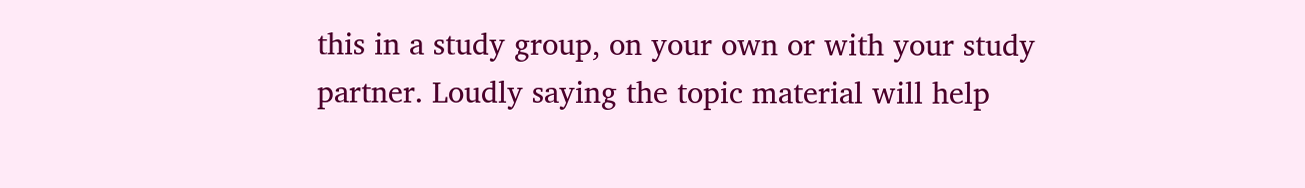this in a study group, on your own or with your study partner. Loudly saying the topic material will help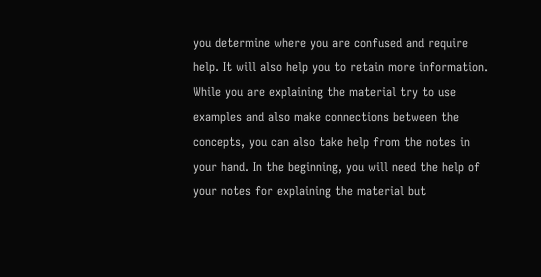you determine where you are confused and require help. It will also help you to retain more information. While you are explaining the material try to use examples and also make connections between the concepts, you can also take help from the notes in your hand. In the beginning, you will need the help of your notes for explaining the material but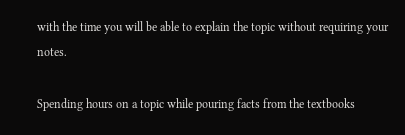with the time you will be able to explain the topic without requiring your notes.

Spending hours on a topic while pouring facts from the textbooks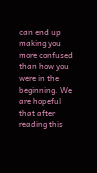can end up making you more confused than how you were in the beginning. We are hopeful that after reading this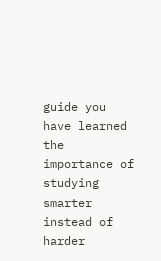guide you have learned the importance of studying smarter instead of harder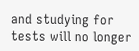and studying for tests will no longer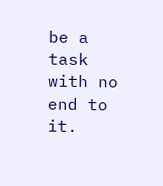be a task with no end to it.